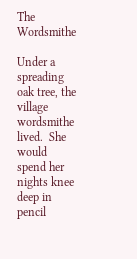The Wordsmithe

Under a spreading oak tree, the village wordsmithe lived.  She would spend her nights knee deep in pencil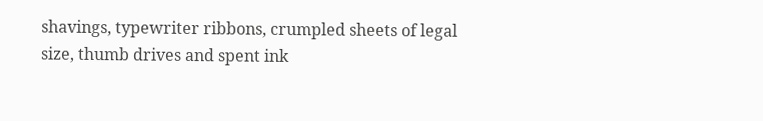shavings, typewriter ribbons, crumpled sheets of legal size, thumb drives and spent ink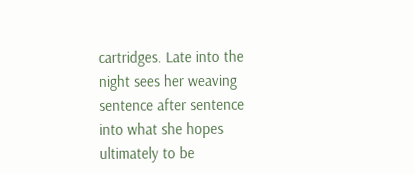cartridges. Late into the night sees her weaving sentence after sentence into what she hopes ultimately to be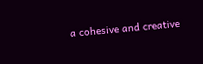a cohesive and creative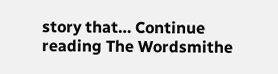story that… Continue reading The Wordsmithe